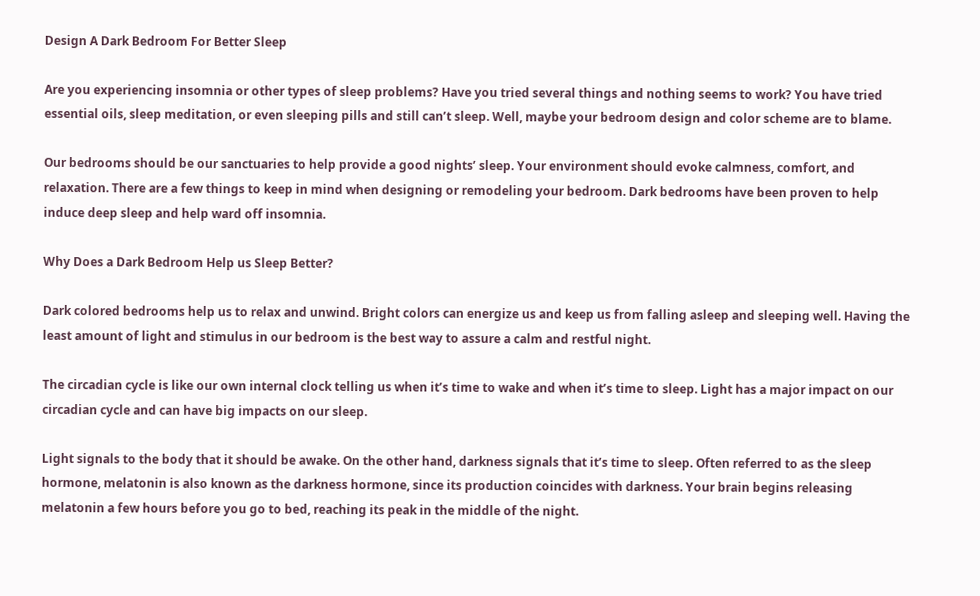Design A Dark Bedroom For Better Sleep

Are you experiencing insomnia or other types of sleep problems? Have you tried several things and nothing seems to work? You have tried essential oils, sleep meditation, or even sleeping pills and still can’t sleep. Well, maybe your bedroom design and color scheme are to blame.

Our bedrooms should be our sanctuaries to help provide a good nights’ sleep. Your environment should evoke calmness, comfort, and relaxation. There are a few things to keep in mind when designing or remodeling your bedroom. Dark bedrooms have been proven to help induce deep sleep and help ward off insomnia.

Why Does a Dark Bedroom Help us Sleep Better?

Dark colored bedrooms help us to relax and unwind. Bright colors can energize us and keep us from falling asleep and sleeping well. Having the least amount of light and stimulus in our bedroom is the best way to assure a calm and restful night.

The circadian cycle is like our own internal clock telling us when it’s time to wake and when it’s time to sleep. Light has a major impact on our circadian cycle and can have big impacts on our sleep.

Light signals to the body that it should be awake. On the other hand, darkness signals that it’s time to sleep. Often referred to as the sleep hormone, melatonin is also known as the darkness hormone, since its production coincides with darkness. Your brain begins releasing melatonin a few hours before you go to bed, reaching its peak in the middle of the night.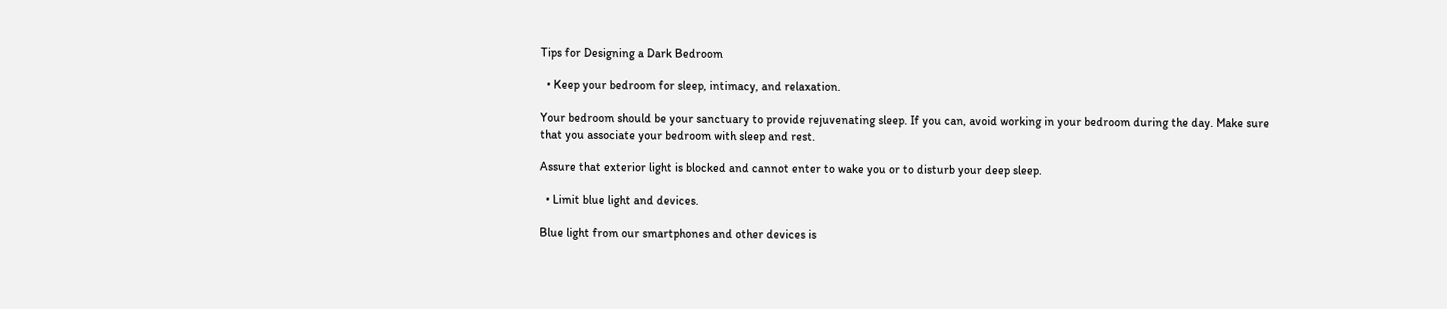Tips for Designing a Dark Bedroom

  • Keep your bedroom for sleep, intimacy, and relaxation.

Your bedroom should be your sanctuary to provide rejuvenating sleep. If you can, avoid working in your bedroom during the day. Make sure that you associate your bedroom with sleep and rest.

Assure that exterior light is blocked and cannot enter to wake you or to disturb your deep sleep.

  • Limit blue light and devices.

Blue light from our smartphones and other devices is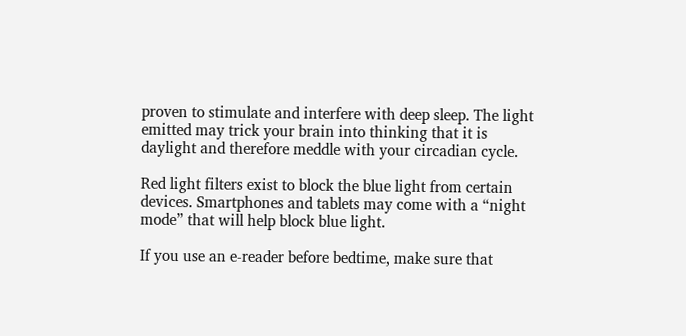proven to stimulate and interfere with deep sleep. The light emitted may trick your brain into thinking that it is daylight and therefore meddle with your circadian cycle.

Red light filters exist to block the blue light from certain devices. Smartphones and tablets may come with a “night mode” that will help block blue light.

If you use an e-reader before bedtime, make sure that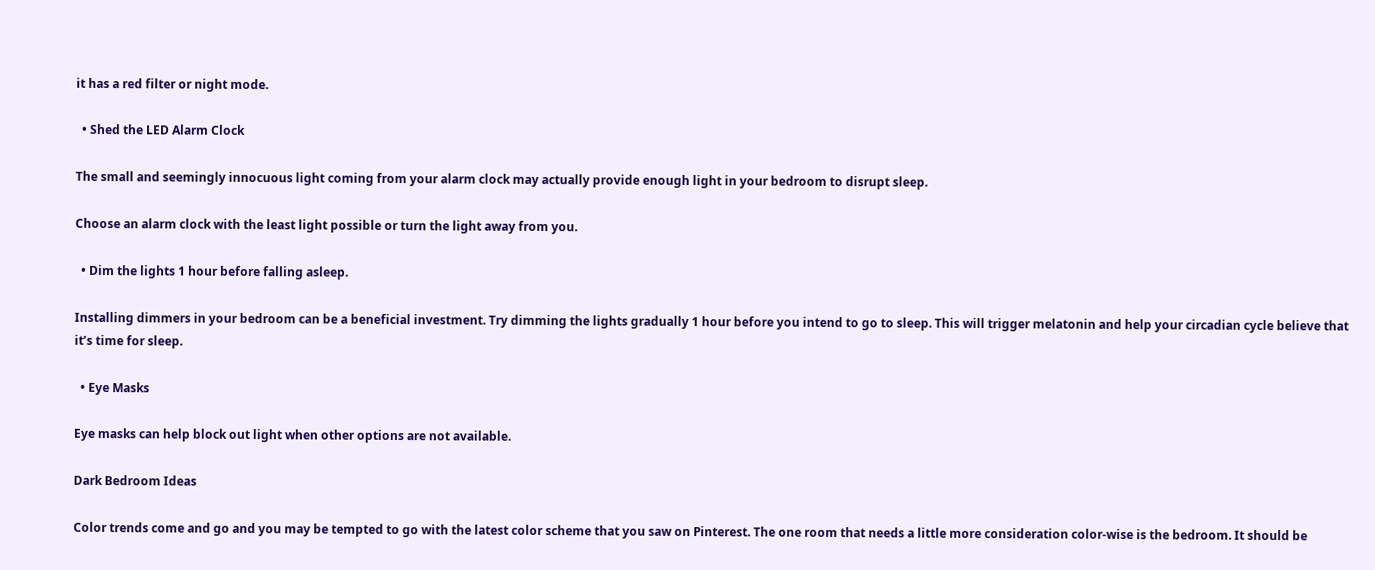it has a red filter or night mode.

  • Shed the LED Alarm Clock

The small and seemingly innocuous light coming from your alarm clock may actually provide enough light in your bedroom to disrupt sleep.

Choose an alarm clock with the least light possible or turn the light away from you.

  • Dim the lights 1 hour before falling asleep.

Installing dimmers in your bedroom can be a beneficial investment. Try dimming the lights gradually 1 hour before you intend to go to sleep. This will trigger melatonin and help your circadian cycle believe that it’s time for sleep.

  • Eye Masks

Eye masks can help block out light when other options are not available.

Dark Bedroom Ideas

Color trends come and go and you may be tempted to go with the latest color scheme that you saw on Pinterest. The one room that needs a little more consideration color-wise is the bedroom. It should be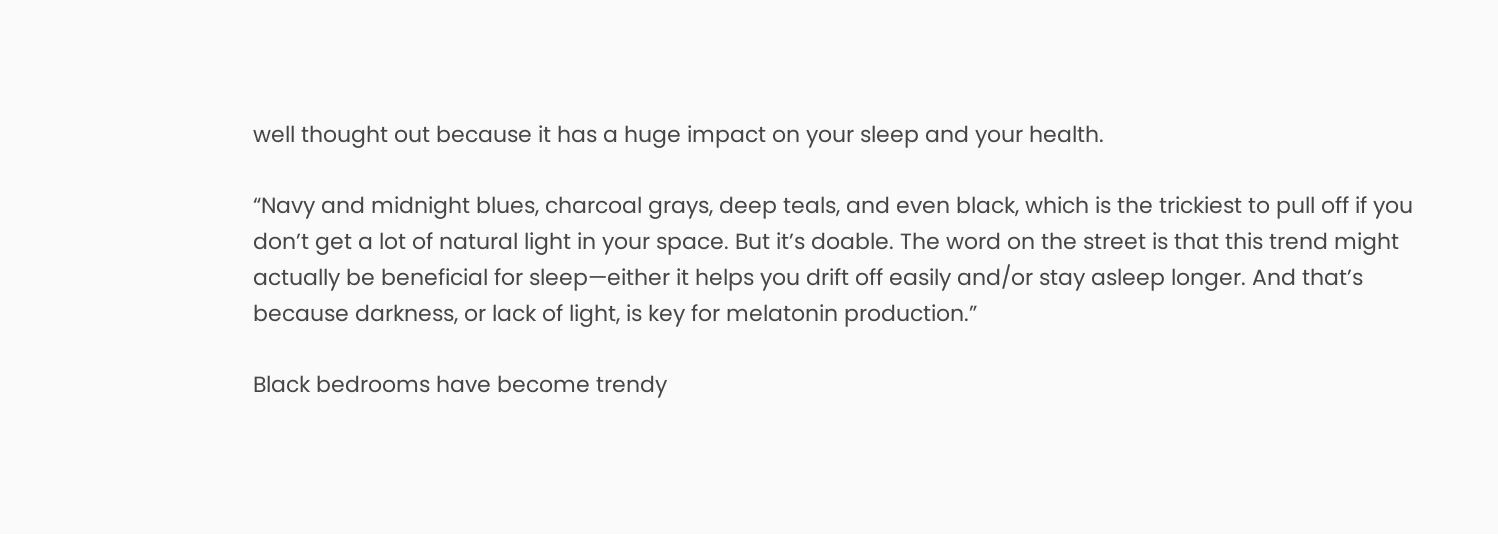well thought out because it has a huge impact on your sleep and your health.

“Navy and midnight blues, charcoal grays, deep teals, and even black, which is the trickiest to pull off if you don’t get a lot of natural light in your space. But it’s doable. The word on the street is that this trend might actually be beneficial for sleep—either it helps you drift off easily and/or stay asleep longer. And that’s because darkness, or lack of light, is key for melatonin production.”

Black bedrooms have become trendy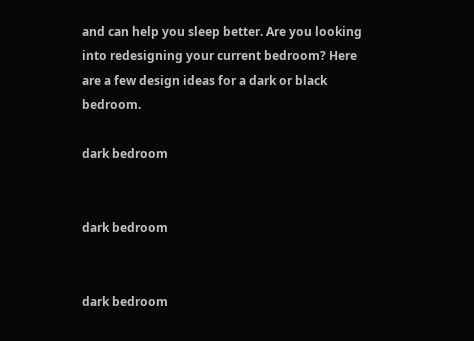and can help you sleep better. Are you looking into redesigning your current bedroom? Here are a few design ideas for a dark or black bedroom.

dark bedroom


dark bedroom


dark bedroom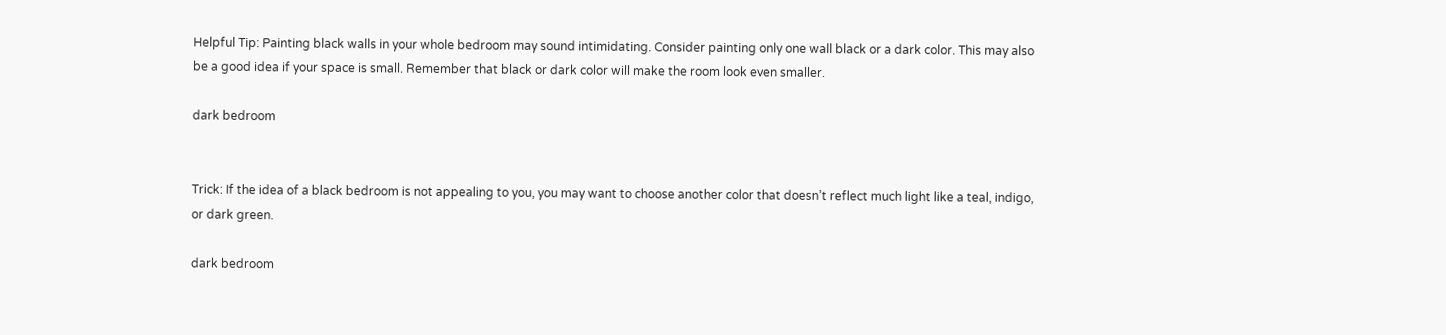Helpful Tip: Painting black walls in your whole bedroom may sound intimidating. Consider painting only one wall black or a dark color. This may also be a good idea if your space is small. Remember that black or dark color will make the room look even smaller.

dark bedroom


Trick: If the idea of a black bedroom is not appealing to you, you may want to choose another color that doesn’t reflect much light like a teal, indigo, or dark green.

dark bedroom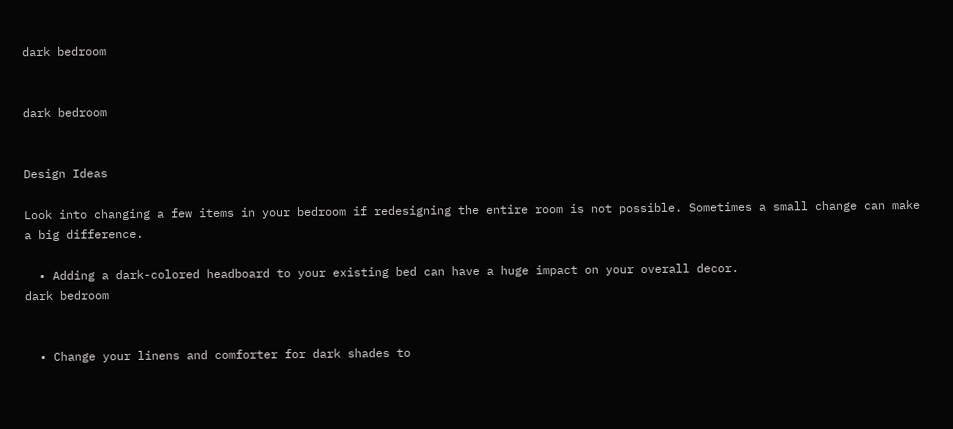dark bedroom


dark bedroom


Design Ideas

Look into changing a few items in your bedroom if redesigning the entire room is not possible. Sometimes a small change can make a big difference.

  • Adding a dark-colored headboard to your existing bed can have a huge impact on your overall decor.
dark bedroom


  • Change your linens and comforter for dark shades to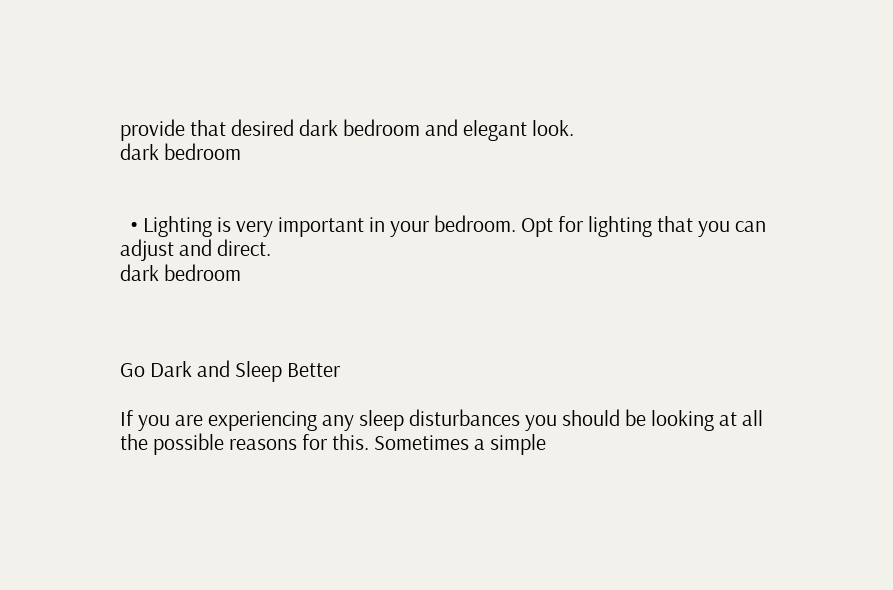provide that desired dark bedroom and elegant look.
dark bedroom


  • Lighting is very important in your bedroom. Opt for lighting that you can adjust and direct.
dark bedroom



Go Dark and Sleep Better

If you are experiencing any sleep disturbances you should be looking at all the possible reasons for this. Sometimes a simple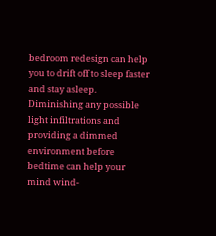bedroom redesign can help you to drift off to sleep faster and stay asleep. Diminishing any possible light infiltrations and providing a dimmed environment before bedtime can help your mind wind-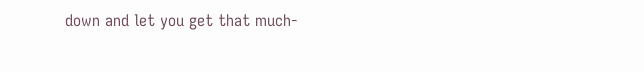down and let you get that much-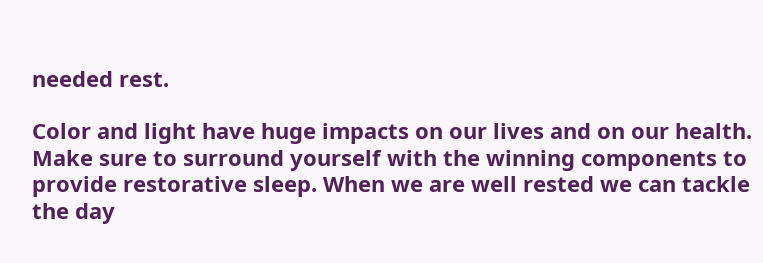needed rest.

Color and light have huge impacts on our lives and on our health. Make sure to surround yourself with the winning components to provide restorative sleep. When we are well rested we can tackle the day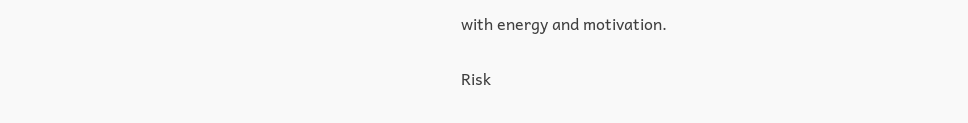with energy and motivation.

Risk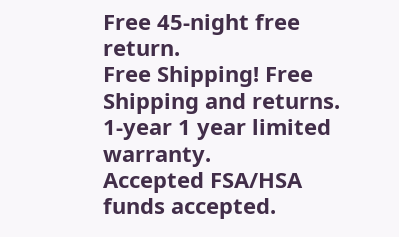Free 45-night free return.
Free Shipping! Free Shipping and returns.
1-year 1 year limited warranty.
Accepted FSA/HSA funds accepted.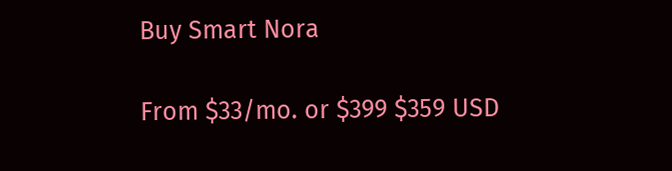Buy Smart Nora

From $33/mo. or $399 $359 USD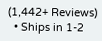(1,442+ Reviews)
  • Ships in 1-2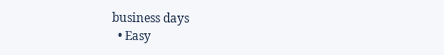business days
  • Easy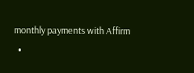monthly payments with Affirm
  •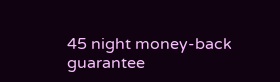45 night money-back guarantee